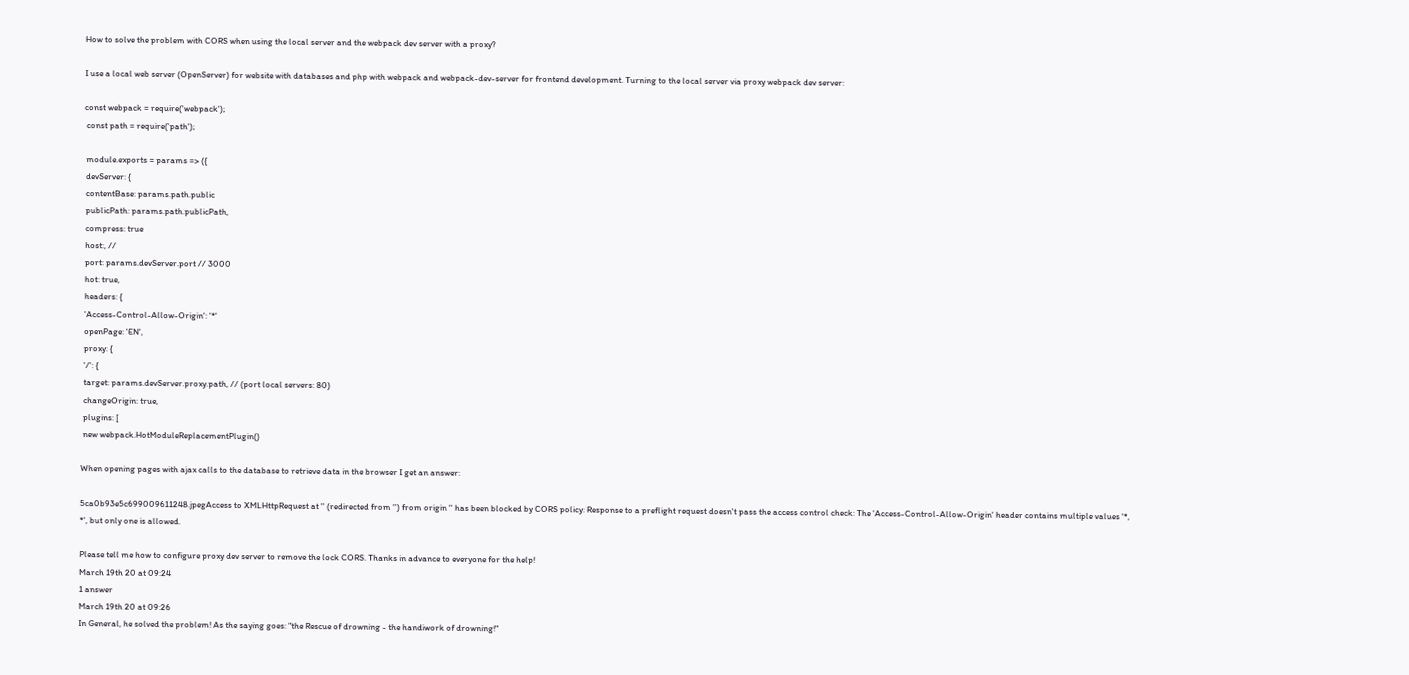How to solve the problem with CORS when using the local server and the webpack dev server with a proxy?

I use a local web server (OpenServer) for website with databases and php with webpack and webpack-dev-server for frontend development. Turning to the local server via proxy webpack dev server:

const webpack = require('webpack');
 const path = require('path');

 module.exports = params => ({
 devServer: {
 contentBase: params.path.public
 publicPath: params.path.publicPath,
 compress: true
 host:, //
 port: params.devServer.port // 3000
 hot: true,
 headers: {
 'Access-Control-Allow-Origin': '*'
 openPage: 'EN',
 proxy: {
 '/': {
 target: params.devServer.proxy.path, // (port local servers: 80)
 changeOrigin: true,
 plugins: [
 new webpack.HotModuleReplacementPlugin()

When opening pages with ajax calls to the database to retrieve data in the browser I get an answer:

5ca0b93e5c699009611248.jpegAccess to XMLHttpRequest at '' (redirected from '') from origin '' has been blocked by CORS policy: Response to a preflight request doesn't pass the access control check: The 'Access-Control-Allow-Origin' header contains multiple values '*, *', but only one is allowed.

Please tell me how to configure proxy dev server to remove the lock CORS. Thanks in advance to everyone for the help!
March 19th 20 at 09:24
1 answer
March 19th 20 at 09:26
In General, he solved the problem! As the saying goes: "the Rescue of drowning - the handiwork of drowning!"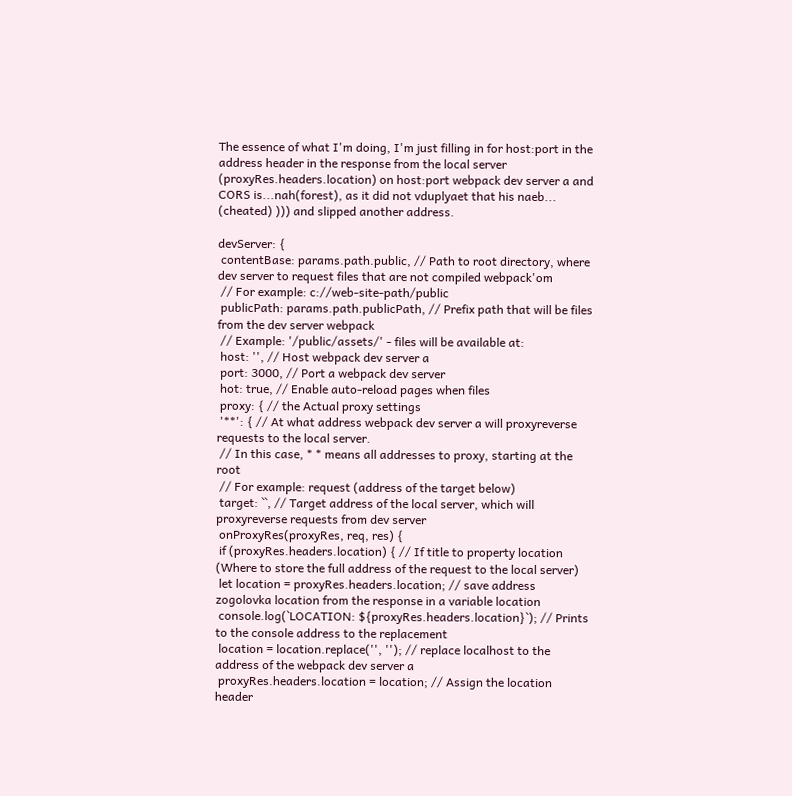The essence of what I'm doing, I'm just filling in for host:port in the address header in the response from the local server (proxyRes.headers.location) on host:port webpack dev server a and CORS is...nah(forest), as it did not vduplyaet that his naeb... (cheated) ))) and slipped another address.

devServer: {
 contentBase: params.path.public, // Path to root directory, where dev server to request files that are not compiled webpack'om
 // For example: c://web-site-path/public
 publicPath: params.path.publicPath, // Prefix path that will be files from the dev server webpack
 // Example: '/public/assets/' - files will be available at:
 host: '', // Host webpack dev server a
 port: 3000, // Port a webpack dev server
 hot: true, // Enable auto-reload pages when files
 proxy: { // the Actual proxy settings
 '**': { // At what address webpack dev server a will proxyreverse requests to the local server.
 // In this case, * * means all addresses to proxy, starting at the root
 // For example: request (address of the target below)
 target: ``, // Target address of the local server, which will proxyreverse requests from dev server
 onProxyRes(proxyRes, req, res) {
 if (proxyRes.headers.location) { // If title to property location (Where to store the full address of the request to the local server)
 let location = proxyRes.headers.location; // save address zogolovka location from the response in a variable location
 console.log(`LOCATION: ${proxyRes.headers.location}`); // Prints to the console address to the replacement
 location = location.replace('', ''); // replace localhost to the address of the webpack dev server a
 proxyRes.headers.location = location; // Assign the location header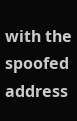with the spoofed address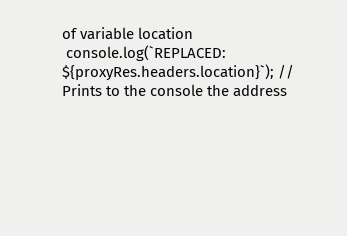of variable location
 console.log(`REPLACED: ${proxyRes.headers.location}`); // Prints to the console the address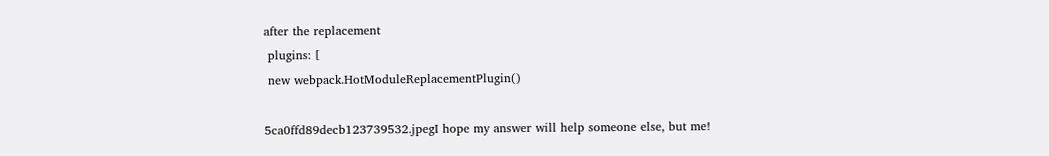after the replacement
 plugins: [
 new webpack.HotModuleReplacementPlugin()

5ca0ffd89decb123739532.jpegI hope my answer will help someone else, but me!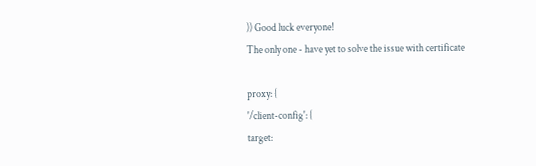)) Good luck everyone!
The only one - have yet to solve the issue with certificate

proxy: {
'/client-config': {
target: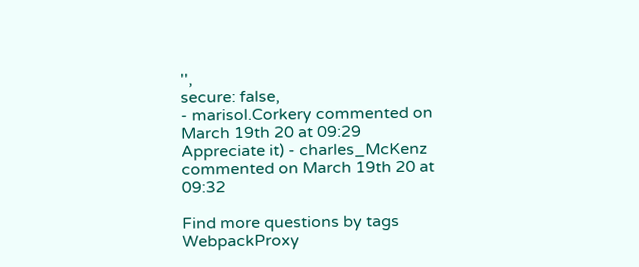'',
secure: false,
- marisol.Corkery commented on March 19th 20 at 09:29
Appreciate it) - charles_McKenz commented on March 19th 20 at 09:32

Find more questions by tags WebpackProxy